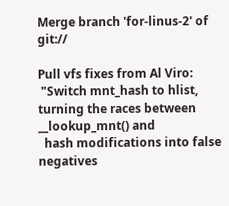Merge branch 'for-linus-2' of git://

Pull vfs fixes from Al Viro:
 "Switch mnt_hash to hlist, turning the races between __lookup_mnt() and
  hash modifications into false negatives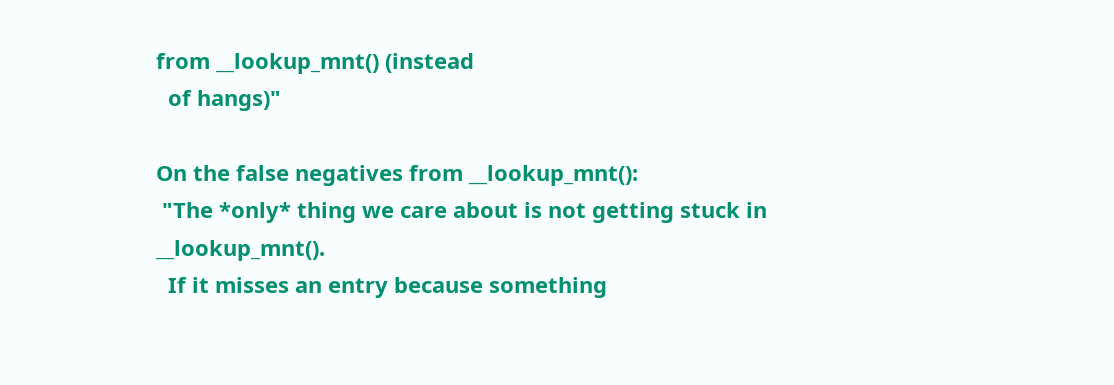from __lookup_mnt() (instead
  of hangs)"

On the false negatives from __lookup_mnt():
 "The *only* thing we care about is not getting stuck in __lookup_mnt().
  If it misses an entry because something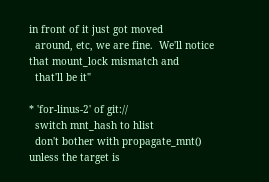in front of it just got moved
  around, etc, we are fine.  We'll notice that mount_lock mismatch and
  that'll be it"

* 'for-linus-2' of git://
  switch mnt_hash to hlist
  don't bother with propagate_mnt() unless the target is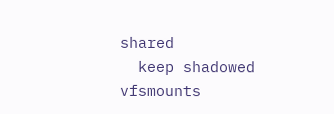shared
  keep shadowed vfsmounts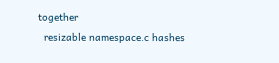together
  resizable namespace.c hashes